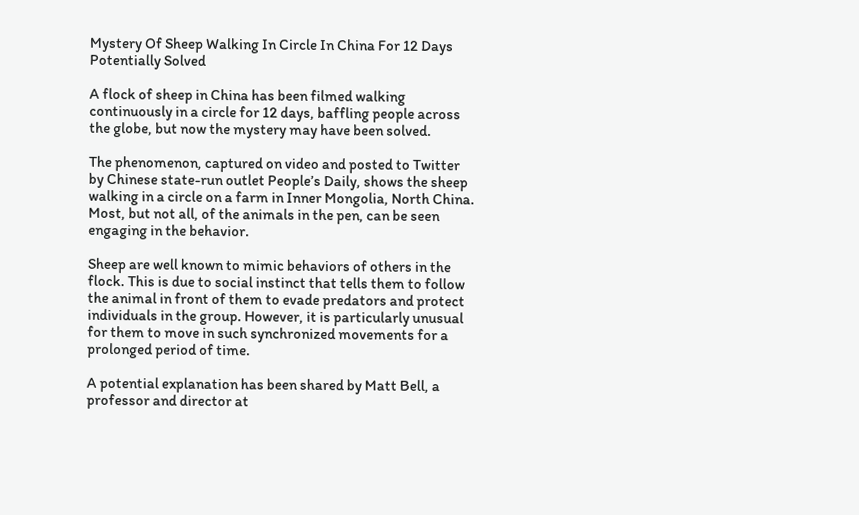Mystery Of Sheep Walking In Circle In China For 12 Days Potentially Solved

A flock of sheep in China has been filmed walking continuously in a circle for 12 days, baffling people across the globe, but now the mystery may have been solved.

The phenomenon, captured on video and posted to Twitter by Chinese state-run outlet People’s Daily, shows the sheep walking in a circle on a farm in Inner Mongolia, North China. Most, but not all, of the animals in the pen, can be seen engaging in the behavior.

Sheep are well known to mimic behaviors of others in the flock. This is due to social instinct that tells them to follow the animal in front of them to evade predators and protect individuals in the group. However, it is particularly unusual for them to move in such synchronized movements for a prolonged period of time.

A potential explanation has been shared by Matt Bell, a professor and director at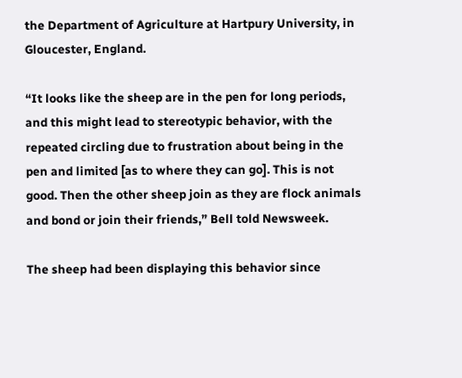the Department of Agriculture at Hartpury University, in Gloucester, England.

“It looks like the sheep are in the pen for long periods, and this might lead to stereotypic behavior, with the repeated circling due to frustration about being in the pen and limited [as to where they can go]. This is not good. Then the other sheep join as they are flock animals and bond or join their friends,” Bell told Newsweek.

The sheep had been displaying this behavior since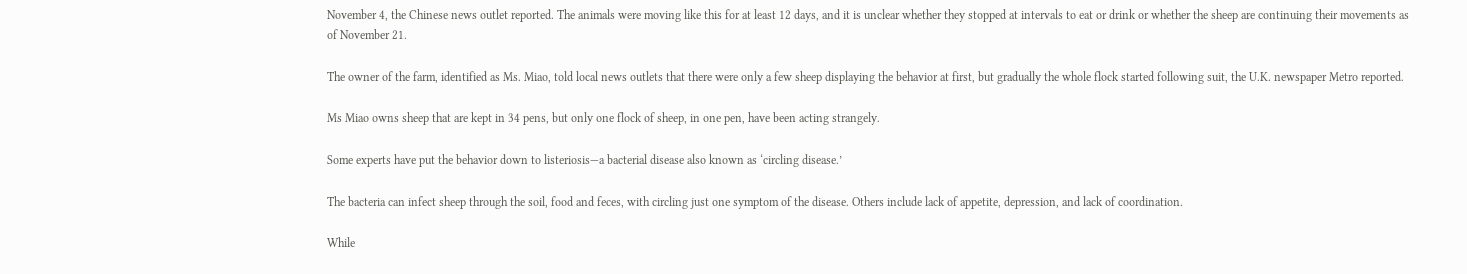November 4, the Chinese news outlet reported. The animals were moving like this for at least 12 days, and it is unclear whether they stopped at intervals to eat or drink or whether the sheep are continuing their movements as of November 21.

The owner of the farm, identified as Ms. Miao, told local news outlets that there were only a few sheep displaying the behavior at first, but gradually the whole flock started following suit, the U.K. newspaper Metro reported.

Ms Miao owns sheep that are kept in 34 pens, but only one flock of sheep, in one pen, have been acting strangely.

Some experts have put the behavior down to listeriosis—a bacterial disease also known as ‘circling disease.’

The bacteria can infect sheep through the soil, food and feces, with circling just one symptom of the disease. Others include lack of appetite, depression, and lack of coordination.

While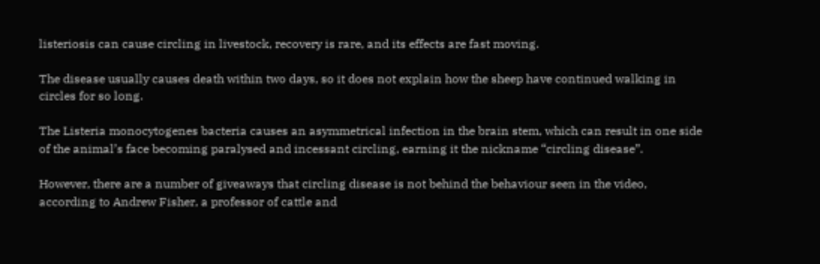listeriosis can cause circling in livestock, recovery is rare, and its effects are fast moving.

The disease usually causes death within two days, so it does not explain how the sheep have continued walking in circles for so long.

The Listeria monocytogenes bacteria causes an asymmetrical infection in the brain stem, which can result in one side of the animal’s face becoming paralysed and incessant circling, earning it the nickname “circling disease”.

However, there are a number of giveaways that circling disease is not behind the behaviour seen in the video, according to Andrew Fisher, a professor of cattle and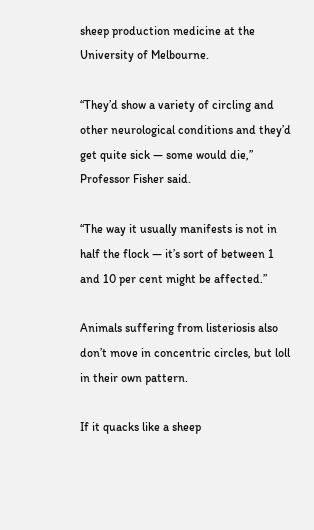sheep production medicine at the University of Melbourne.

“They’d show a variety of circling and other neurological conditions and they’d get quite sick — some would die,” Professor Fisher said.

“The way it usually manifests is not in half the flock — it’s sort of between 1 and 10 per cent might be affected.”

Animals suffering from listeriosis also don’t move in concentric circles, but loll in their own pattern.

If it quacks like a sheep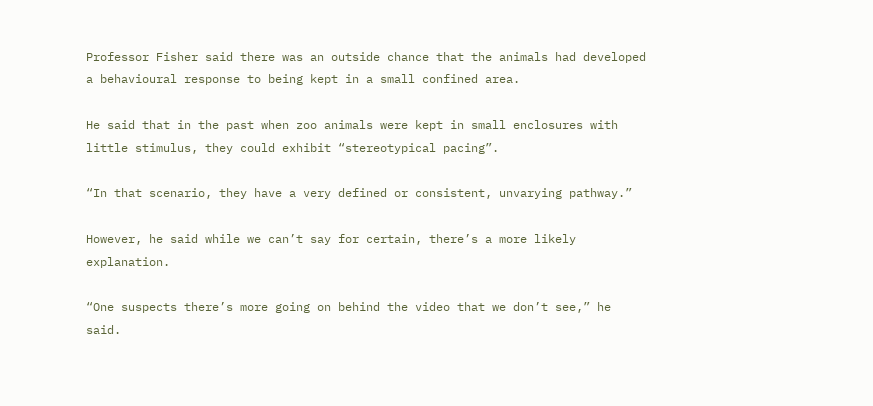Professor Fisher said there was an outside chance that the animals had developed a behavioural response to being kept in a small confined area.

He said that in the past when zoo animals were kept in small enclosures with little stimulus, they could exhibit “stereotypical pacing”.

“In that scenario, they have a very defined or consistent, unvarying pathway.”

However, he said while we can’t say for certain, there’s a more likely explanation.

“One suspects there’s more going on behind the video that we don’t see,” he said.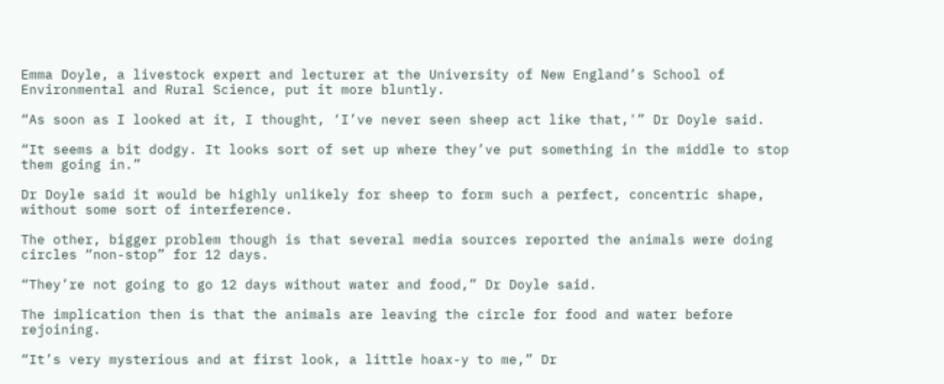Emma Doyle, a livestock expert and lecturer at the University of New England’s School of Environmental and Rural Science, put it more bluntly.

“As soon as I looked at it, I thought, ‘I’ve never seen sheep act like that,'” Dr Doyle said.

“It seems a bit dodgy. It looks sort of set up where they’ve put something in the middle to stop them going in.”

Dr Doyle said it would be highly unlikely for sheep to form such a perfect, concentric shape, without some sort of interference.

The other, bigger problem though is that several media sources reported the animals were doing circles “non-stop” for 12 days.

“They’re not going to go 12 days without water and food,” Dr Doyle said.

The implication then is that the animals are leaving the circle for food and water before rejoining.

“It’s very mysterious and at first look, a little hoax-y to me,” Dr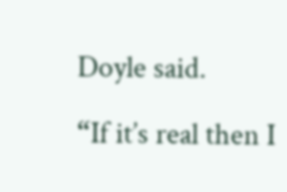Doyle said.

“If it’s real then I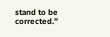stand to be corrected.”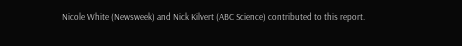Nicole White (Newsweek) and Nick Kilvert (ABC Science) contributed to this report.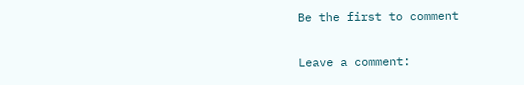Be the first to comment

Leave a comment: